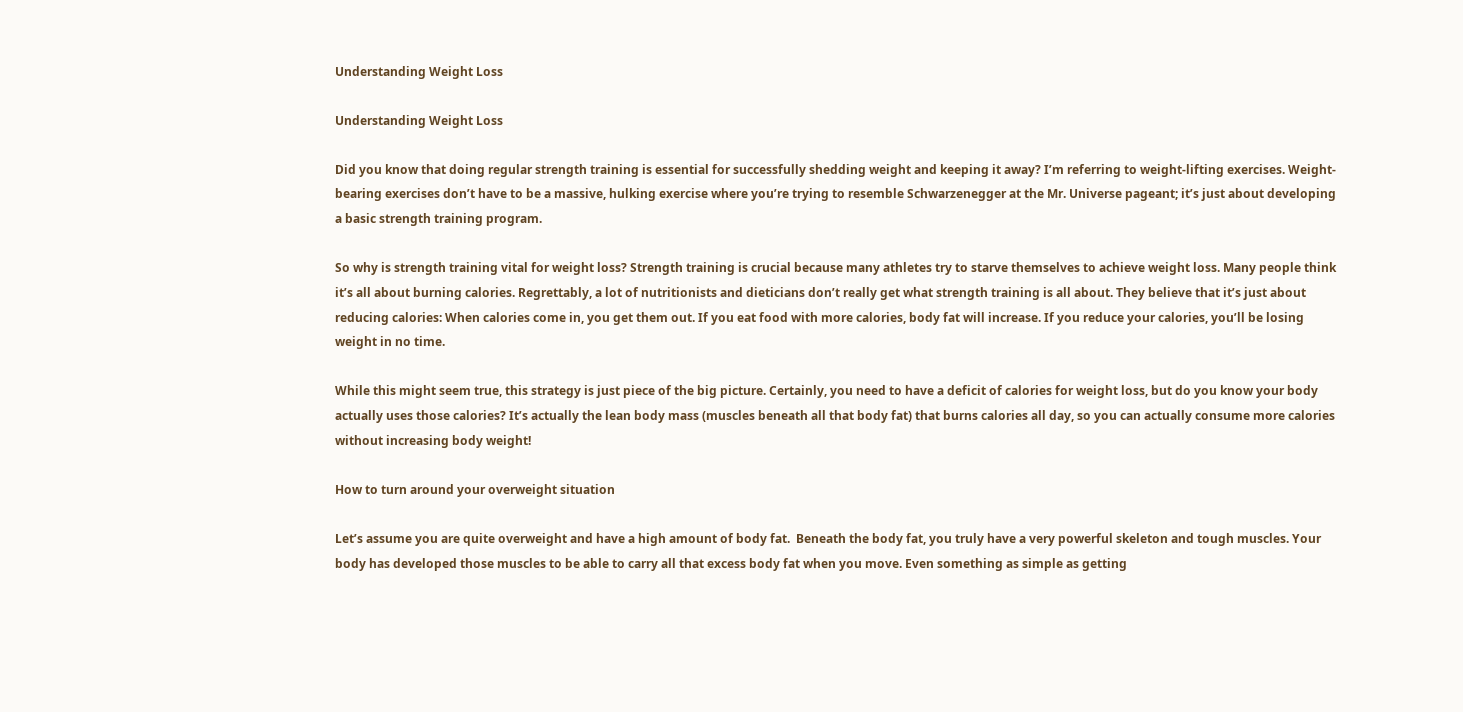Understanding Weight Loss

Understanding Weight Loss

Did you know that doing regular strength training is essential for successfully shedding weight and keeping it away? I’m referring to weight-lifting exercises. Weight-bearing exercises don’t have to be a massive, hulking exercise where you’re trying to resemble Schwarzenegger at the Mr. Universe pageant; it’s just about developing a basic strength training program.

So why is strength training vital for weight loss? Strength training is crucial because many athletes try to starve themselves to achieve weight loss. Many people think it’s all about burning calories. Regrettably, a lot of nutritionists and dieticians don’t really get what strength training is all about. They believe that it’s just about reducing calories: When calories come in, you get them out. If you eat food with more calories, body fat will increase. If you reduce your calories, you’ll be losing weight in no time.

While this might seem true, this strategy is just piece of the big picture. Certainly, you need to have a deficit of calories for weight loss, but do you know your body actually uses those calories? It’s actually the lean body mass (muscles beneath all that body fat) that burns calories all day, so you can actually consume more calories without increasing body weight!

How to turn around your overweight situation

Let’s assume you are quite overweight and have a high amount of body fat.  Beneath the body fat, you truly have a very powerful skeleton and tough muscles. Your body has developed those muscles to be able to carry all that excess body fat when you move. Even something as simple as getting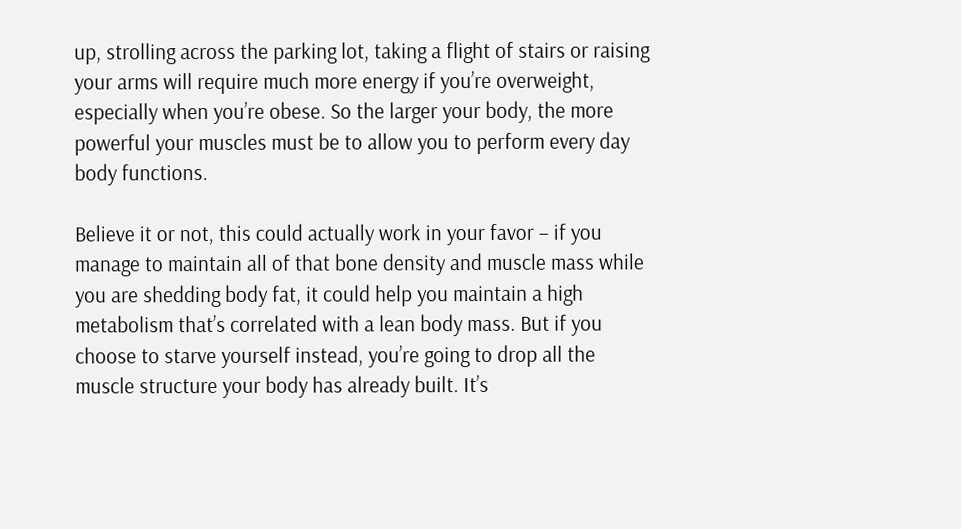up, strolling across the parking lot, taking a flight of stairs or raising your arms will require much more energy if you’re overweight, especially when you’re obese. So the larger your body, the more powerful your muscles must be to allow you to perform every day body functions.

Believe it or not, this could actually work in your favor – if you manage to maintain all of that bone density and muscle mass while you are shedding body fat, it could help you maintain a high metabolism that’s correlated with a lean body mass. But if you choose to starve yourself instead, you’re going to drop all the muscle structure your body has already built. It’s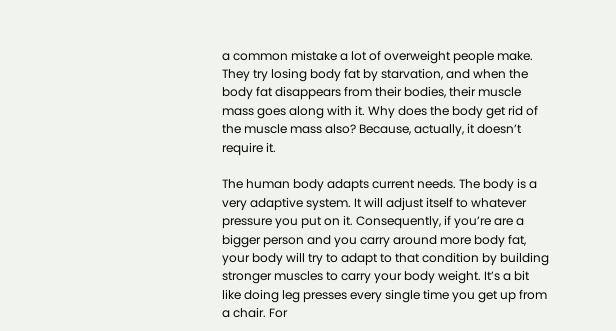a common mistake a lot of overweight people make. They try losing body fat by starvation, and when the body fat disappears from their bodies, their muscle mass goes along with it. Why does the body get rid of the muscle mass also? Because, actually, it doesn’t require it.

The human body adapts current needs. The body is a very adaptive system. It will adjust itself to whatever pressure you put on it. Consequently, if you’re are a bigger person and you carry around more body fat, your body will try to adapt to that condition by building stronger muscles to carry your body weight. It’s a bit like doing leg presses every single time you get up from a chair. For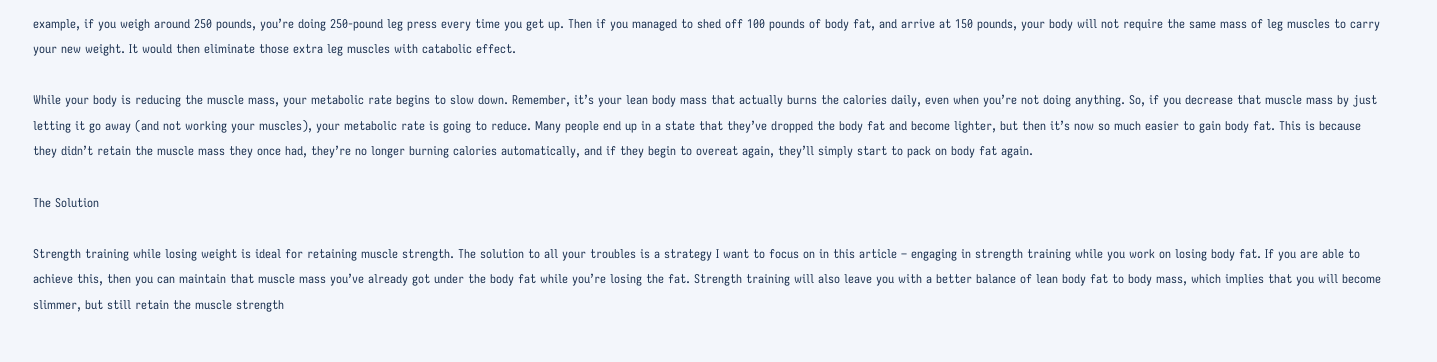example, if you weigh around 250 pounds, you’re doing 250-pound leg press every time you get up. Then if you managed to shed off 100 pounds of body fat, and arrive at 150 pounds, your body will not require the same mass of leg muscles to carry your new weight. It would then eliminate those extra leg muscles with catabolic effect.

While your body is reducing the muscle mass, your metabolic rate begins to slow down. Remember, it’s your lean body mass that actually burns the calories daily, even when you’re not doing anything. So, if you decrease that muscle mass by just letting it go away (and not working your muscles), your metabolic rate is going to reduce. Many people end up in a state that they’ve dropped the body fat and become lighter, but then it’s now so much easier to gain body fat. This is because they didn’t retain the muscle mass they once had, they’re no longer burning calories automatically, and if they begin to overeat again, they’ll simply start to pack on body fat again.

The Solution

Strength training while losing weight is ideal for retaining muscle strength. The solution to all your troubles is a strategy I want to focus on in this article – engaging in strength training while you work on losing body fat. If you are able to achieve this, then you can maintain that muscle mass you’ve already got under the body fat while you’re losing the fat. Strength training will also leave you with a better balance of lean body fat to body mass, which implies that you will become slimmer, but still retain the muscle strength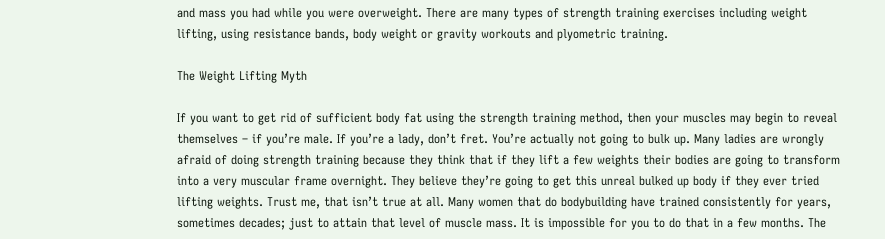and mass you had while you were overweight. There are many types of strength training exercises including weight lifting, using resistance bands, body weight or gravity workouts and plyometric training.

The Weight Lifting Myth

If you want to get rid of sufficient body fat using the strength training method, then your muscles may begin to reveal themselves – if you’re male. If you’re a lady, don’t fret. You’re actually not going to bulk up. Many ladies are wrongly afraid of doing strength training because they think that if they lift a few weights their bodies are going to transform into a very muscular frame overnight. They believe they’re going to get this unreal bulked up body if they ever tried lifting weights. Trust me, that isn’t true at all. Many women that do bodybuilding have trained consistently for years, sometimes decades; just to attain that level of muscle mass. It is impossible for you to do that in a few months. The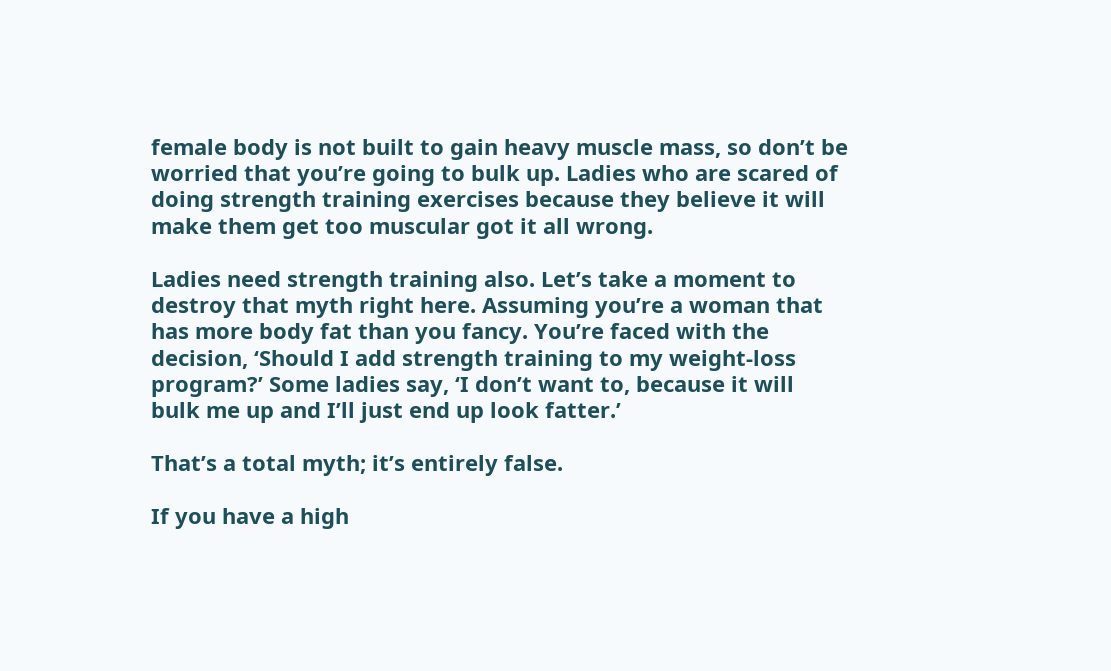female body is not built to gain heavy muscle mass, so don’t be worried that you’re going to bulk up. Ladies who are scared of doing strength training exercises because they believe it will make them get too muscular got it all wrong.

Ladies need strength training also. Let’s take a moment to destroy that myth right here. Assuming you’re a woman that has more body fat than you fancy. You’re faced with the decision, ‘Should I add strength training to my weight-loss program?’ Some ladies say, ‘I don’t want to, because it will bulk me up and I’ll just end up look fatter.’

That’s a total myth; it’s entirely false.

If you have a high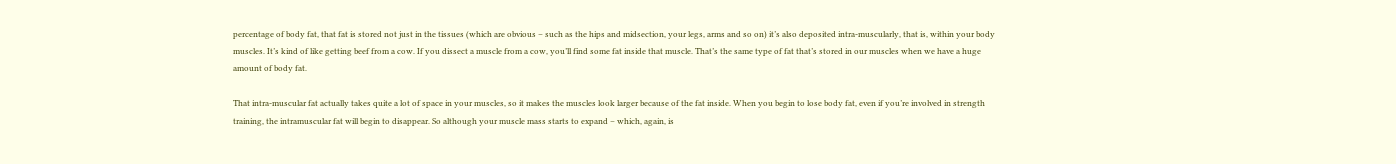percentage of body fat, that fat is stored not just in the tissues (which are obvious – such as the hips and midsection, your legs, arms and so on) it’s also deposited intra-muscularly, that is, within your body muscles. It’s kind of like getting beef from a cow. If you dissect a muscle from a cow, you’ll find some fat inside that muscle. That’s the same type of fat that’s stored in our muscles when we have a huge amount of body fat.

That intra-muscular fat actually takes quite a lot of space in your muscles, so it makes the muscles look larger because of the fat inside. When you begin to lose body fat, even if you’re involved in strength training, the intramuscular fat will begin to disappear. So although your muscle mass starts to expand – which, again, is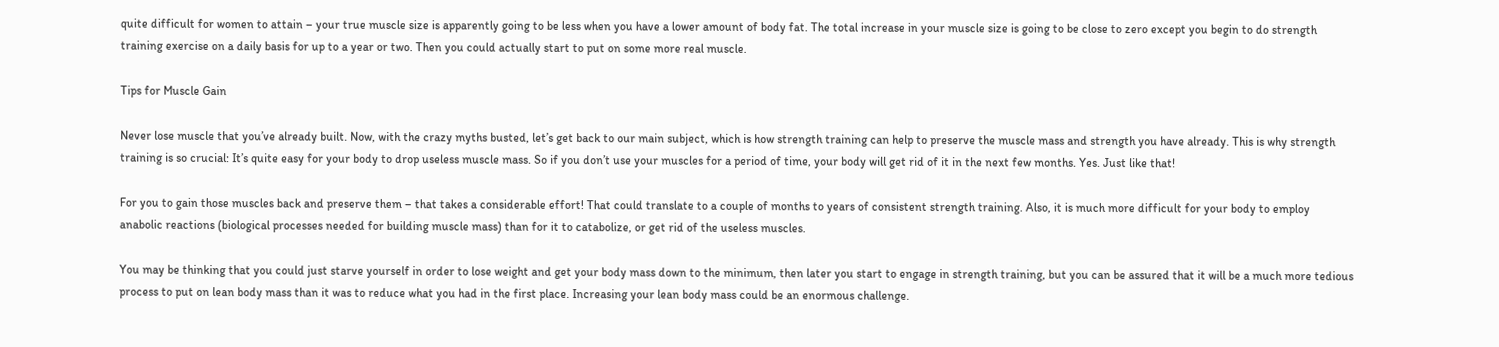quite difficult for women to attain – your true muscle size is apparently going to be less when you have a lower amount of body fat. The total increase in your muscle size is going to be close to zero except you begin to do strength training exercise on a daily basis for up to a year or two. Then you could actually start to put on some more real muscle.

Tips for Muscle Gain

Never lose muscle that you’ve already built. Now, with the crazy myths busted, let’s get back to our main subject, which is how strength training can help to preserve the muscle mass and strength you have already. This is why strength training is so crucial: It’s quite easy for your body to drop useless muscle mass. So if you don’t use your muscles for a period of time, your body will get rid of it in the next few months. Yes. Just like that!

For you to gain those muscles back and preserve them – that takes a considerable effort! That could translate to a couple of months to years of consistent strength training. Also, it is much more difficult for your body to employ anabolic reactions (biological processes needed for building muscle mass) than for it to catabolize, or get rid of the useless muscles.

You may be thinking that you could just starve yourself in order to lose weight and get your body mass down to the minimum, then later you start to engage in strength training, but you can be assured that it will be a much more tedious process to put on lean body mass than it was to reduce what you had in the first place. Increasing your lean body mass could be an enormous challenge.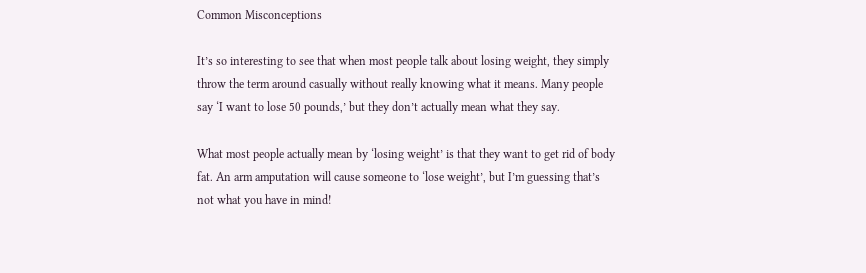Common Misconceptions

It’s so interesting to see that when most people talk about losing weight, they simply throw the term around casually without really knowing what it means. Many people say ‘I want to lose 50 pounds,’ but they don’t actually mean what they say.

What most people actually mean by ‘losing weight’ is that they want to get rid of body fat. An arm amputation will cause someone to ‘lose weight’, but I’m guessing that’s not what you have in mind!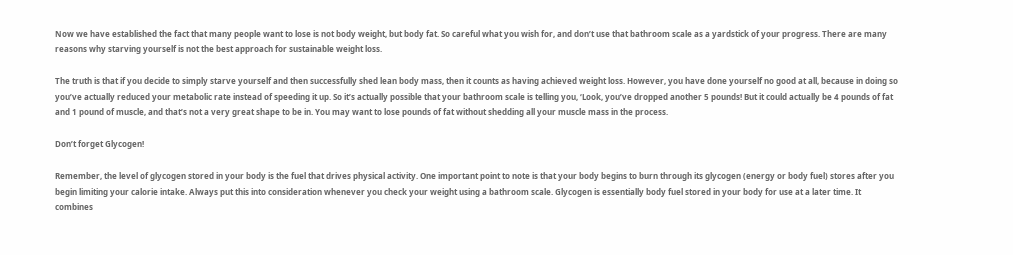Now we have established the fact that many people want to lose is not body weight, but body fat. So careful what you wish for, and don’t use that bathroom scale as a yardstick of your progress. There are many reasons why starving yourself is not the best approach for sustainable weight loss.

The truth is that if you decide to simply starve yourself and then successfully shed lean body mass, then it counts as having achieved weight loss. However, you have done yourself no good at all, because in doing so you’ve actually reduced your metabolic rate instead of speeding it up. So it’s actually possible that your bathroom scale is telling you, ‘Look, you’ve dropped another 5 pounds! But it could actually be 4 pounds of fat and 1 pound of muscle, and that’s not a very great shape to be in. You may want to lose pounds of fat without shedding all your muscle mass in the process.

Don’t forget Glycogen!

Remember, the level of glycogen stored in your body is the fuel that drives physical activity. One important point to note is that your body begins to burn through its glycogen (energy or body fuel) stores after you begin limiting your calorie intake. Always put this into consideration whenever you check your weight using a bathroom scale. Glycogen is essentially body fuel stored in your body for use at a later time. It combines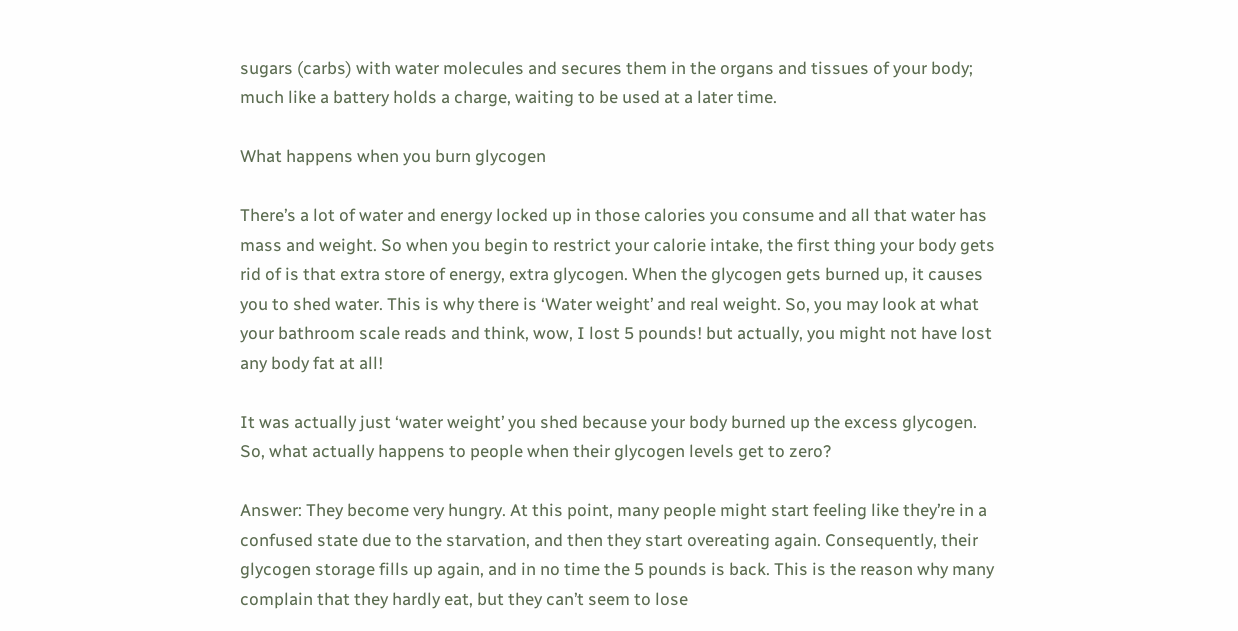sugars (carbs) with water molecules and secures them in the organs and tissues of your body; much like a battery holds a charge, waiting to be used at a later time.

What happens when you burn glycogen

There’s a lot of water and energy locked up in those calories you consume and all that water has mass and weight. So when you begin to restrict your calorie intake, the first thing your body gets rid of is that extra store of energy, extra glycogen. When the glycogen gets burned up, it causes you to shed water. This is why there is ‘Water weight’ and real weight. So, you may look at what your bathroom scale reads and think, wow, I lost 5 pounds! but actually, you might not have lost any body fat at all!

It was actually just ‘water weight’ you shed because your body burned up the excess glycogen. So, what actually happens to people when their glycogen levels get to zero?

Answer: They become very hungry. At this point, many people might start feeling like they’re in a confused state due to the starvation, and then they start overeating again. Consequently, their glycogen storage fills up again, and in no time the 5 pounds is back. This is the reason why many complain that they hardly eat, but they can’t seem to lose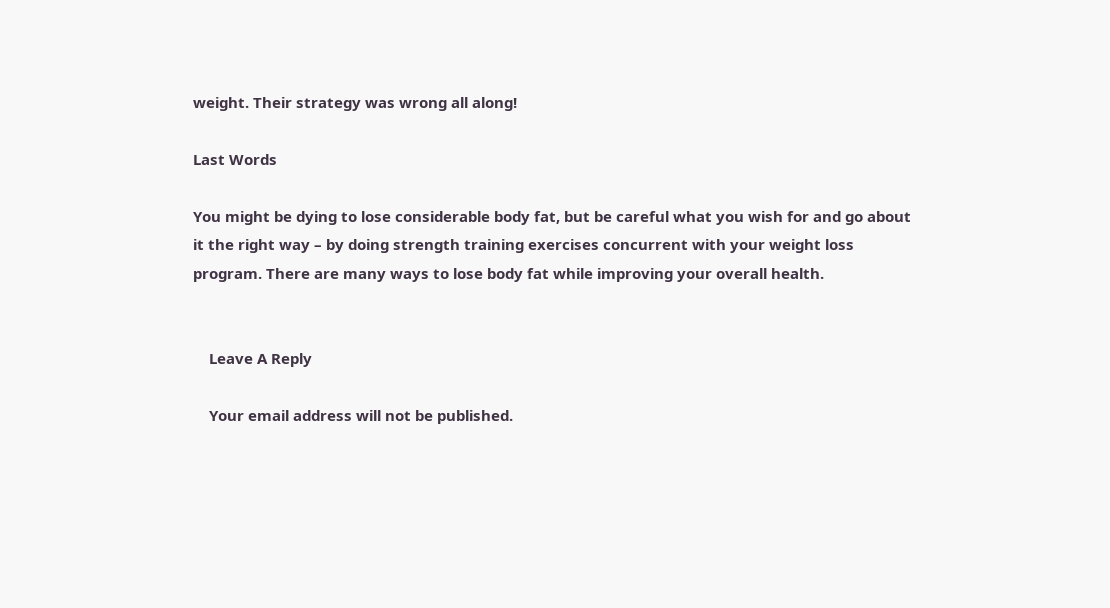weight. Their strategy was wrong all along!

Last Words

You might be dying to lose considerable body fat, but be careful what you wish for and go about it the right way – by doing strength training exercises concurrent with your weight loss program. There are many ways to lose body fat while improving your overall health.


    Leave A Reply

    Your email address will not be published.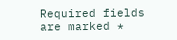Required fields are marked *